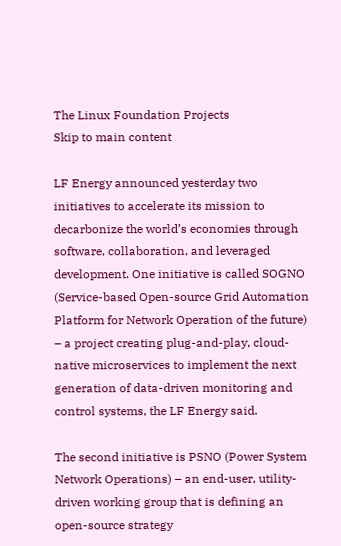The Linux Foundation Projects
Skip to main content

LF Energy announced yesterday two initiatives to accelerate its mission to decarbonize the world’s economies through software, collaboration, and leveraged development. One initiative is called SOGNO (Service-based Open-source Grid Automation Platform for Network Operation of the future) – a project creating plug-and-play, cloud-native microservices to implement the next generation of data-driven monitoring and control systems, the LF Energy said.

The second initiative is PSNO (Power System Network Operations) – an end-user, utility-driven working group that is defining an open-source strategy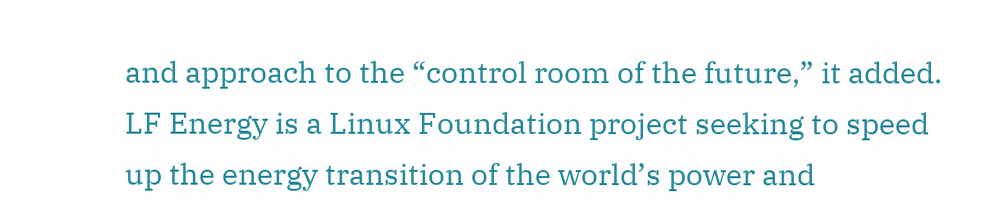and approach to the “control room of the future,” it added. LF Energy is a Linux Foundation project seeking to speed up the energy transition of the world’s power and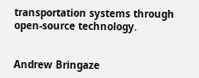transportation systems through open-source technology.


Andrew Bringaze